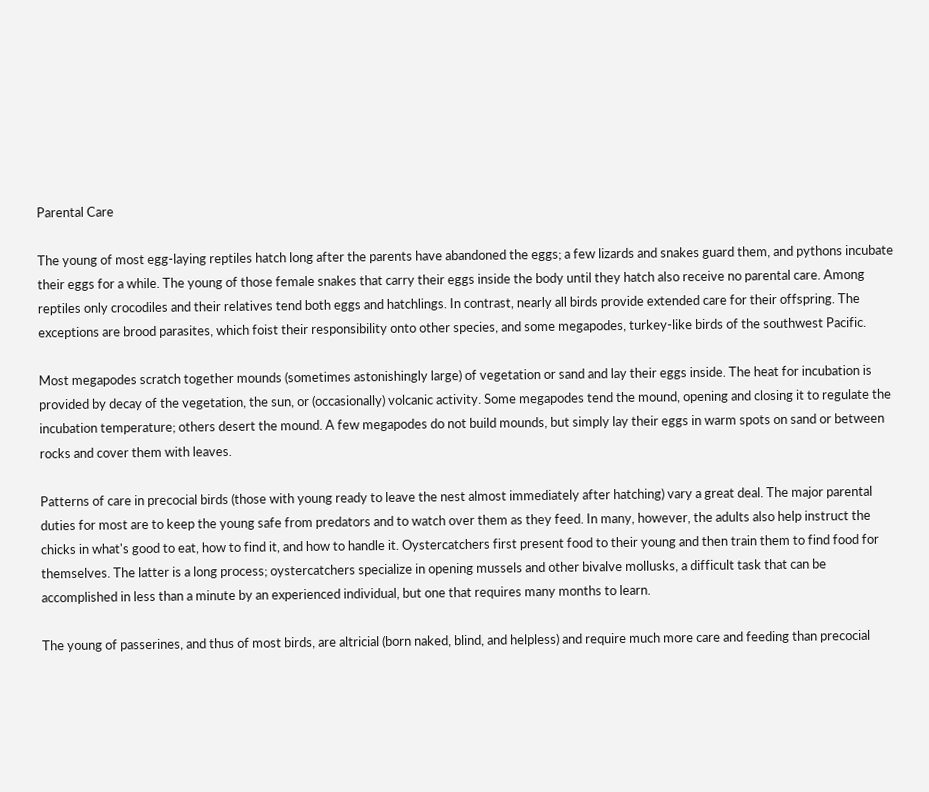Parental Care

The young of most egg-laying reptiles hatch long after the parents have abandoned the eggs; a few lizards and snakes guard them, and pythons incubate their eggs for a while. The young of those female snakes that carry their eggs inside the body until they hatch also receive no parental care. Among reptiles only crocodiles and their relatives tend both eggs and hatchlings. In contrast, nearly all birds provide extended care for their offspring. The exceptions are brood parasites, which foist their responsibility onto other species, and some megapodes, turkey-like birds of the southwest Pacific.

Most megapodes scratch together mounds (sometimes astonishingly large) of vegetation or sand and lay their eggs inside. The heat for incubation is provided by decay of the vegetation, the sun, or (occasionally) volcanic activity. Some megapodes tend the mound, opening and closing it to regulate the incubation temperature; others desert the mound. A few megapodes do not build mounds, but simply lay their eggs in warm spots on sand or between rocks and cover them with leaves.

Patterns of care in precocial birds (those with young ready to leave the nest almost immediately after hatching) vary a great deal. The major parental duties for most are to keep the young safe from predators and to watch over them as they feed. In many, however, the adults also help instruct the chicks in what's good to eat, how to find it, and how to handle it. Oystercatchers first present food to their young and then train them to find food for themselves. The latter is a long process; oystercatchers specialize in opening mussels and other bivalve mollusks, a difficult task that can be accomplished in less than a minute by an experienced individual, but one that requires many months to learn.

The young of passerines, and thus of most birds, are altricial (born naked, blind, and helpless) and require much more care and feeding than precocial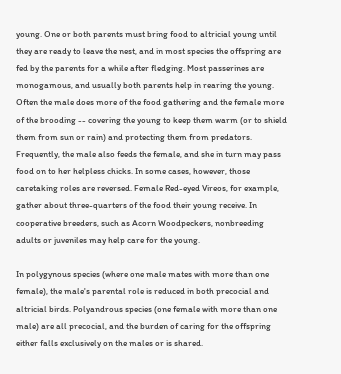young. One or both parents must bring food to altricial young until they are ready to leave the nest, and in most species the offspring are fed by the parents for a while after fledging. Most passerines are monogamous, and usually both parents help in rearing the young. Often the male does more of the food gathering and the female more of the brooding -- covering the young to keep them warm (or to shield them from sun or rain) and protecting them from predators. Frequently, the male also feeds the female, and she in turn may pass food on to her helpless chicks. In some cases, however, those caretaking roles are reversed. Female Red-eyed Vireos, for example, gather about three-quarters of the food their young receive. In cooperative breeders, such as Acorn Woodpeckers, nonbreeding adults or juveniles may help care for the young.

In polygynous species (where one male mates with more than one female), the male's parental role is reduced in both precocial and altricial birds. Polyandrous species (one female with more than one male) are all precocial, and the burden of caring for the offspring either falls exclusively on the males or is shared.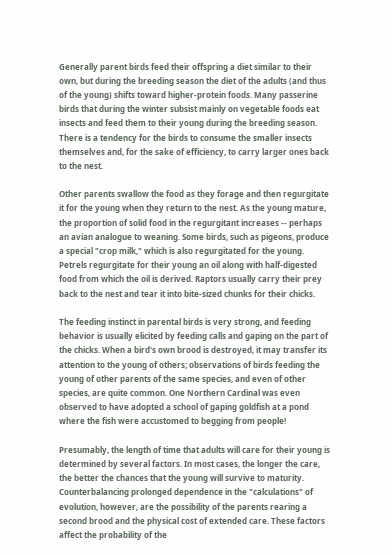Generally parent birds feed their offspring a diet similar to their own, but during the breeding season the diet of the adults (and thus of the young) shifts toward higher-protein foods. Many passerine birds that during the winter subsist mainly on vegetable foods eat insects and feed them to their young during the breeding season. There is a tendency for the birds to consume the smaller insects themselves and, for the sake of efficiency, to carry larger ones back to the nest.

Other parents swallow the food as they forage and then regurgitate it for the young when they return to the nest. As the young mature, the proportion of solid food in the regurgitant increases -- perhaps an avian analogue to weaning. Some birds, such as pigeons, produce a special "crop milk," which is also regurgitated for the young. Petrels regurgitate for their young an oil along with half-digested food from which the oil is derived. Raptors usually carry their prey back to the nest and tear it into bite-sized chunks for their chicks.

The feeding instinct in parental birds is very strong, and feeding behavior is usually elicited by feeding calls and gaping on the part of the chicks. When a bird's own brood is destroyed, it may transfer its attention to the young of others; observations of birds feeding the young of other parents of the same species, and even of other species, are quite common. One Northern Cardinal was even observed to have adopted a school of gaping goldfish at a pond where the fish were accustomed to begging from people!

Presumably, the length of time that adults will care for their young is determined by several factors. In most cases, the longer the care, the better the chances that the young will survive to maturity. Counterbalancing prolonged dependence in the "calculations" of evolution, however, are the possibility of the parents rearing a second brood and the physical cost of extended care. These factors affect the probability of the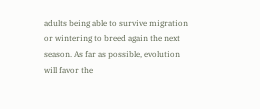adults being able to survive migration or wintering to breed again the next season. As far as possible, evolution will favor the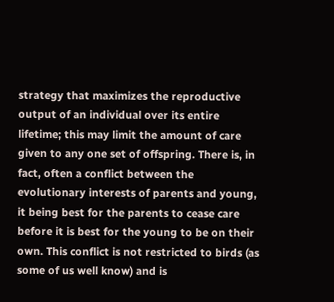strategy that maximizes the reproductive output of an individual over its entire lifetime; this may limit the amount of care given to any one set of offspring. There is, in fact, often a conflict between the evolutionary interests of parents and young, it being best for the parents to cease care before it is best for the young to be on their own. This conflict is not restricted to birds (as some of us well know) and is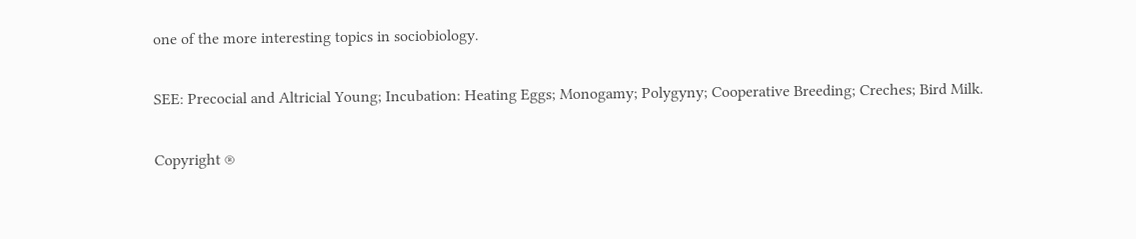one of the more interesting topics in sociobiology.

SEE: Precocial and Altricial Young; Incubation: Heating Eggs; Monogamy; Polygyny; Cooperative Breeding; Creches; Bird Milk.

Copyright ®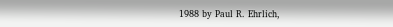1988 by Paul R. Ehrlich,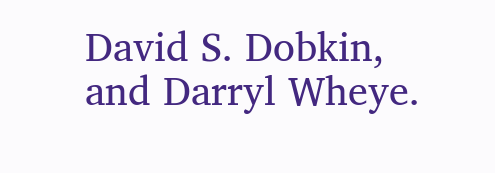David S. Dobkin, and Darryl Wheye.